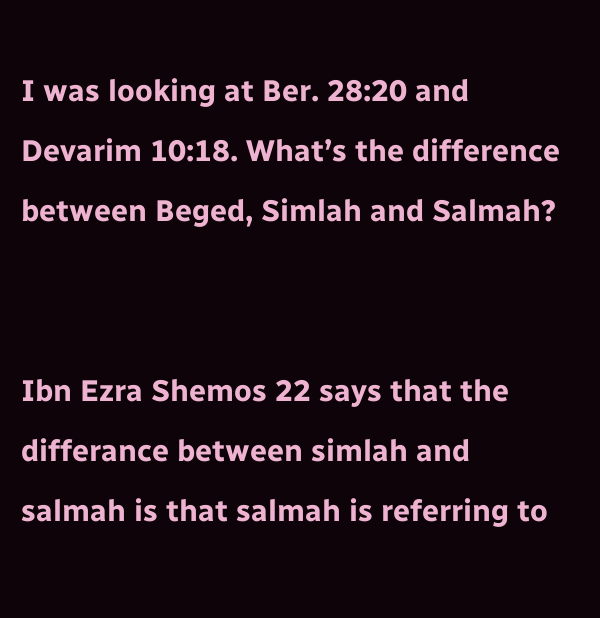I was looking at Ber. 28:20 and Devarim 10:18. What’s the difference between Beged, Simlah and Salmah?


Ibn Ezra Shemos 22 says that the differance between simlah and salmah is that salmah is referring to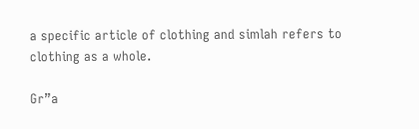a specific article of clothing and simlah refers to clothing as a whole.

Gr”a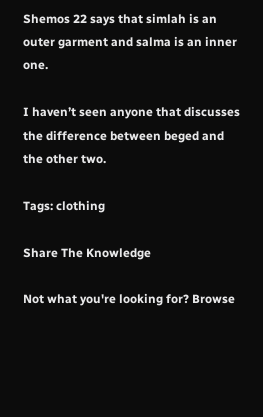Shemos 22 says that simlah is an outer garment and salma is an inner one.

I haven’t seen anyone that discusses the difference between beged and the other two.

Tags: clothing

Share The Knowledge

Not what you're looking for? Browse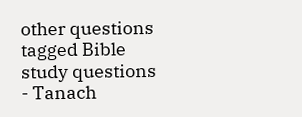other questions tagged Bible study questions - Tanach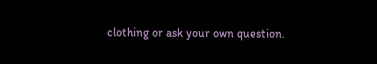clothing or ask your own question.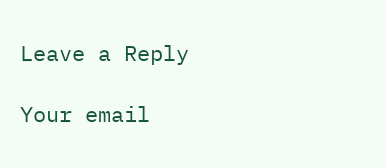Leave a Reply

Your email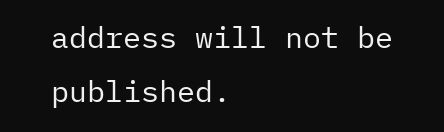address will not be published.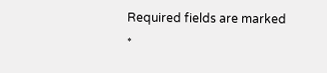Required fields are marked *